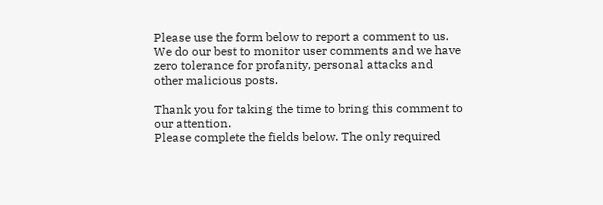Please use the form below to report a comment to us. We do our best to monitor user comments and we have zero tolerance for profanity, personal attacks and other malicious posts.

Thank you for taking the time to bring this comment to our attention.
Please complete the fields below. The only required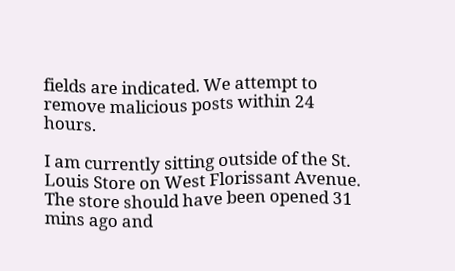fields are indicated. We attempt to remove malicious posts within 24 hours.

I am currently sitting outside of the St. Louis Store on West Florissant Avenue. The store should have been opened 31 mins ago and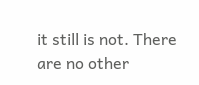it still is not. There are no other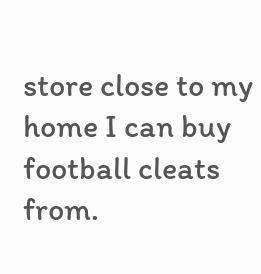store close to my home I can buy football cleats from.